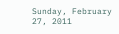Sunday, February 27, 2011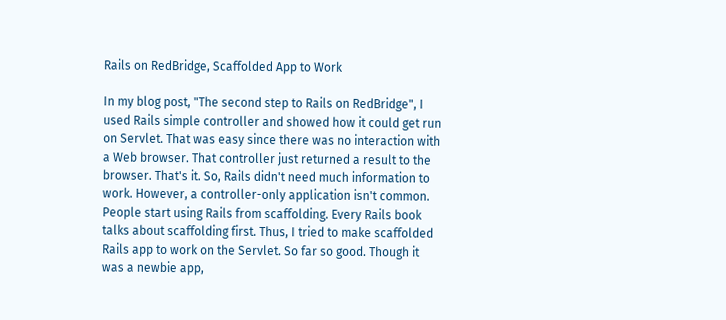Rails on RedBridge, Scaffolded App to Work

In my blog post, "The second step to Rails on RedBridge", I used Rails simple controller and showed how it could get run on Servlet. That was easy since there was no interaction with a Web browser. That controller just returned a result to the browser. That's it. So, Rails didn't need much information to work. However, a controller-only application isn't common. People start using Rails from scaffolding. Every Rails book talks about scaffolding first. Thus, I tried to make scaffolded Rails app to work on the Servlet. So far so good. Though it was a newbie app,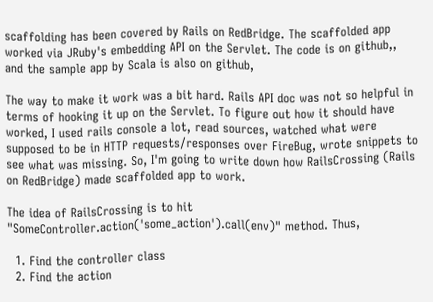scaffolding has been covered by Rails on RedBridge. The scaffolded app worked via JRuby's embedding API on the Servlet. The code is on github,, and the sample app by Scala is also on github,

The way to make it work was a bit hard. Rails API doc was not so helpful in terms of hooking it up on the Servlet. To figure out how it should have worked, I used rails console a lot, read sources, watched what were supposed to be in HTTP requests/responses over FireBug, wrote snippets to see what was missing. So, I'm going to write down how RailsCrossing (Rails on RedBridge) made scaffolded app to work.

The idea of RailsCrossing is to hit "SomeController.action('some_action').call(env)" method. Thus,

  1. Find the controller class
  2. Find the action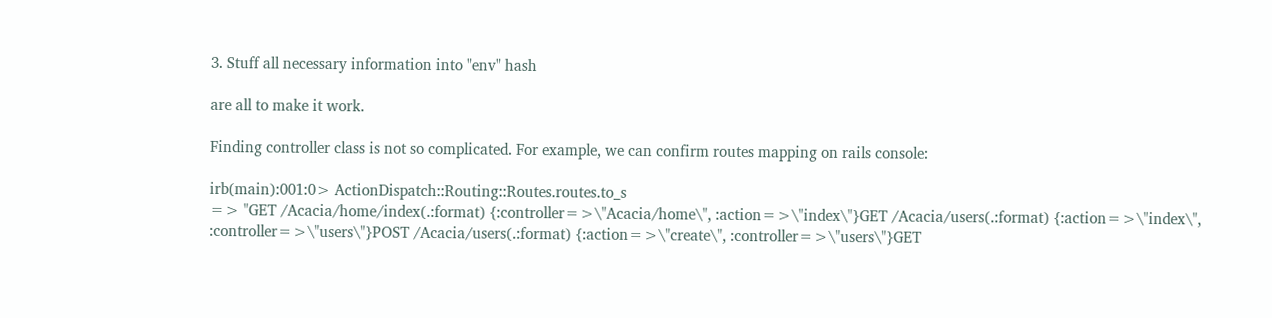3. Stuff all necessary information into "env" hash

are all to make it work.

Finding controller class is not so complicated. For example, we can confirm routes mapping on rails console:

irb(main):001:0> ActionDispatch::Routing::Routes.routes.to_s
=> "GET /Acacia/home/index(.:format) {:controller=>\"Acacia/home\", :action=>\"index\"}GET /Acacia/users(.:format) {:action=>\"index\", :controller=>\"users\"}POST /Acacia/users(.:format) {:action=>\"create\", :controller=>\"users\"}GET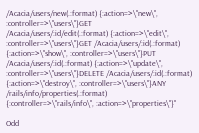/Acacia/users/new(.:format) {:action=>\"new\", :controller=>\"users\"}GET /Acacia/users/:id/edit(.:format) {:action=>\"edit\", :controller=>\"users\"}GET /Acacia/users/:id(.:format) {:action=>\"show\", :controller=>\"users\"}PUT /Acacia/users/:id(.:format) {:action=>\"update\", :controller=>\"users\"}DELETE /Acacia/users/:id(.:format) {:action=>\"destroy\", :controller=>\"users\"}ANY /rails/info/properties(.:format) {:controller=>\"rails/info\", :action=>\"properties\"}"

Odd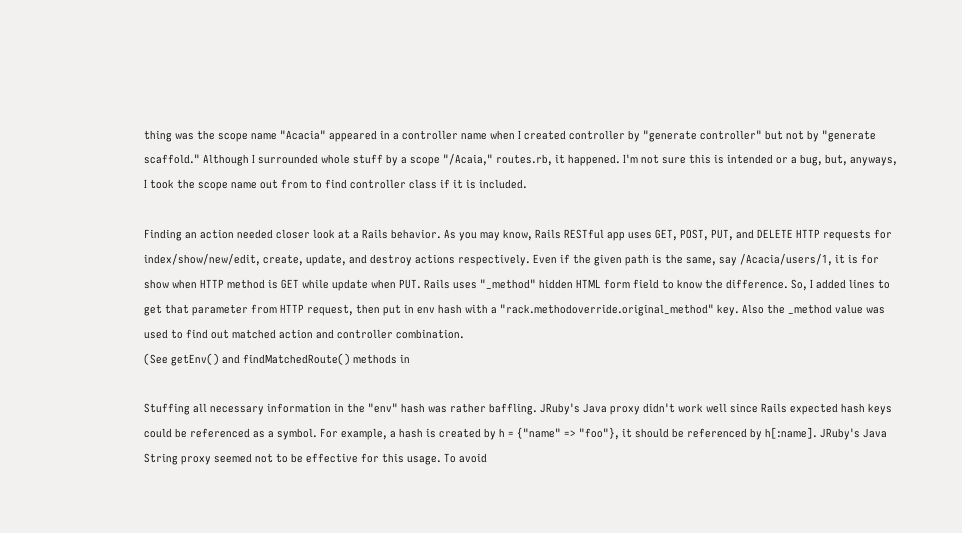thing was the scope name "Acacia" appeared in a controller name when I created controller by "generate controller" but not by "generate scaffold." Although I surrounded whole stuff by a scope "/Acaia," routes.rb, it happened. I'm not sure this is intended or a bug, but, anyways, I took the scope name out from to find controller class if it is included.

Finding an action needed closer look at a Rails behavior. As you may know, Rails RESTful app uses GET, POST, PUT, and DELETE HTTP requests for index/show/new/edit, create, update, and destroy actions respectively. Even if the given path is the same, say /Acacia/users/1, it is for show when HTTP method is GET while update when PUT. Rails uses "_method" hidden HTML form field to know the difference. So, I added lines to get that parameter from HTTP request, then put in env hash with a "rack.methodoverride.original_method" key. Also the _method value was used to find out matched action and controller combination.
(See getEnv() and findMatchedRoute() methods in

Stuffing all necessary information in the "env" hash was rather baffling. JRuby's Java proxy didn't work well since Rails expected hash keys could be referenced as a symbol. For example, a hash is created by h = {"name" => "foo"}, it should be referenced by h[:name]. JRuby's Java String proxy seemed not to be effective for this usage. To avoid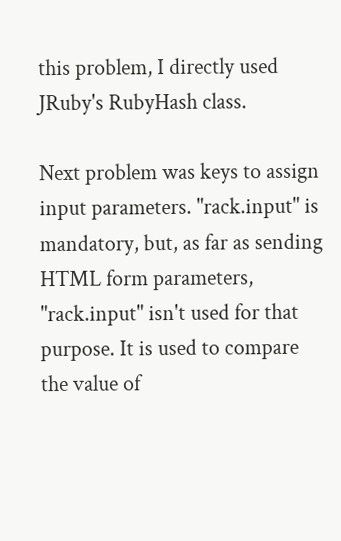this problem, I directly used JRuby's RubyHash class.

Next problem was keys to assign input parameters. "rack.input" is mandatory, but, as far as sending HTML form parameters, "rack.input" isn't used for that purpose. It is used to compare the value of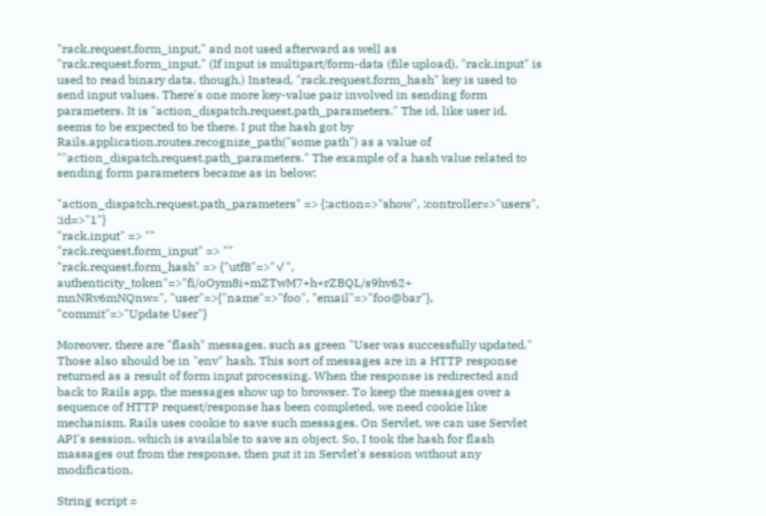"rack.request.form_input," and not used afterward as well as "rack.request.form_input." (If input is multipart/form-data (file upload), "rack.input" is used to read binary data, though.) Instead, "rack.request.form_hash" key is used to send input values. There's one more key-value pair involved in sending form parameters. It is "action_dispatch.request.path_parameters." The id, like user id, seems to be expected to be there. I put the hash got by Rails.application.routes.recognize_path("some path") as a value of ""action_dispatch.request.path_parameters." The example of a hash value related to sending form parameters became as in below:

"action_dispatch.request.path_parameters" => {:action=>"show", :controller=>"users", :id=>"1"}
"rack.input" => ""
"rack.request.form_input" => ""
"rack.request.form_hash" => {"utf8"=>"✓", authenticity_token"=>"fi/oOym8i+mZTwM7+h+rZBQL/s9hv62+
mnNRv6mNQnw=", "user"=>{"name"=>"foo", "email"=>"foo@bar"}, "commit"=>"Update User"}

Moreover, there are "flash" messages, such as green "User was successfully updated." Those also should be in "env" hash. This sort of messages are in a HTTP response returned as a result of form input processing. When the response is redirected and back to Rails app, the messages show up to browser. To keep the messages over a sequence of HTTP request/response has been completed, we need cookie like mechanism. Rails uses cookie to save such messages. On Servlet, we can use Servlet API's session, which is available to save an object. So, I took the hash for flash massages out from the response, then put it in Servlet's session without any modification.

String script =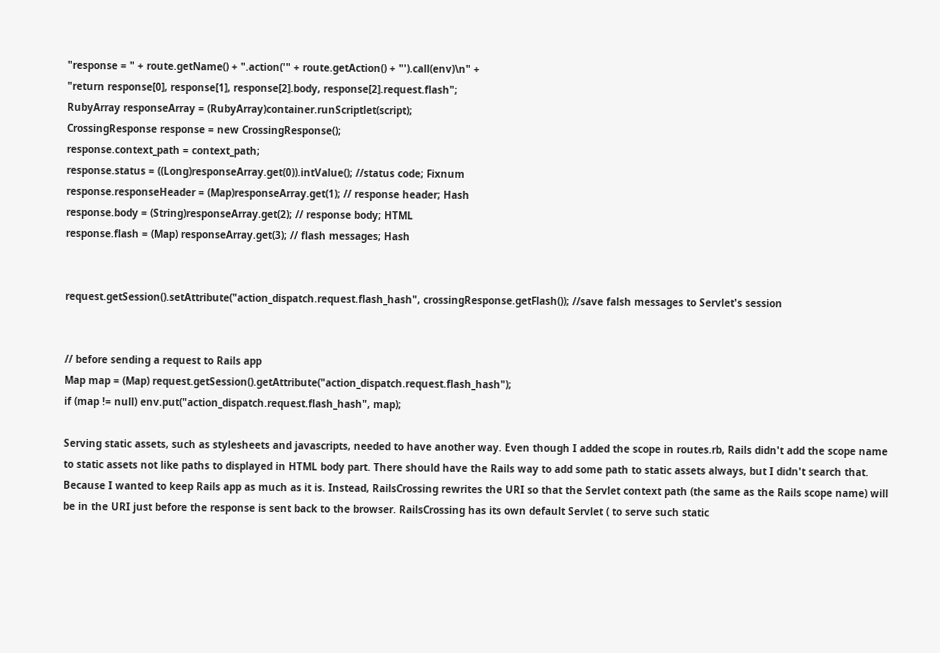"response = " + route.getName() + ".action('" + route.getAction() + "').call(env)\n" +
"return response[0], response[1], response[2].body, response[2].request.flash";
RubyArray responseArray = (RubyArray)container.runScriptlet(script);
CrossingResponse response = new CrossingResponse();
response.context_path = context_path;
response.status = ((Long)responseArray.get(0)).intValue(); //status code; Fixnum
response.responseHeader = (Map)responseArray.get(1); // response header; Hash
response.body = (String)responseArray.get(2); // response body; HTML
response.flash = (Map) responseArray.get(3); // flash messages; Hash


request.getSession().setAttribute("action_dispatch.request.flash_hash", crossingResponse.getFlash()); //save falsh messages to Servlet's session


// before sending a request to Rails app
Map map = (Map) request.getSession().getAttribute("action_dispatch.request.flash_hash");
if (map != null) env.put("action_dispatch.request.flash_hash", map);

Serving static assets, such as stylesheets and javascripts, needed to have another way. Even though I added the scope in routes.rb, Rails didn't add the scope name to static assets not like paths to displayed in HTML body part. There should have the Rails way to add some path to static assets always, but I didn't search that. Because I wanted to keep Rails app as much as it is. Instead, RailsCrossing rewrites the URI so that the Servlet context path (the same as the Rails scope name) will be in the URI just before the response is sent back to the browser. RailsCrossing has its own default Servlet ( to serve such static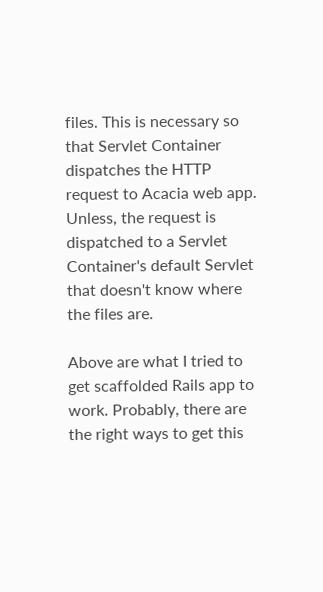files. This is necessary so that Servlet Container dispatches the HTTP request to Acacia web app. Unless, the request is dispatched to a Servlet Container's default Servlet that doesn't know where the files are.

Above are what I tried to get scaffolded Rails app to work. Probably, there are the right ways to get this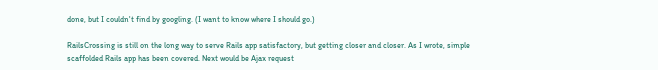done, but I couldn't find by googling. (I want to know where I should go.)

RailsCrossing is still on the long way to serve Rails app satisfactory, but getting closer and closer. As I wrote, simple scaffolded Rails app has been covered. Next would be Ajax request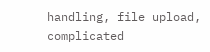handling, file upload, complicated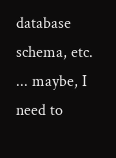database schema, etc. ... maybe, I need to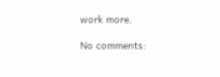work more.

No comments: